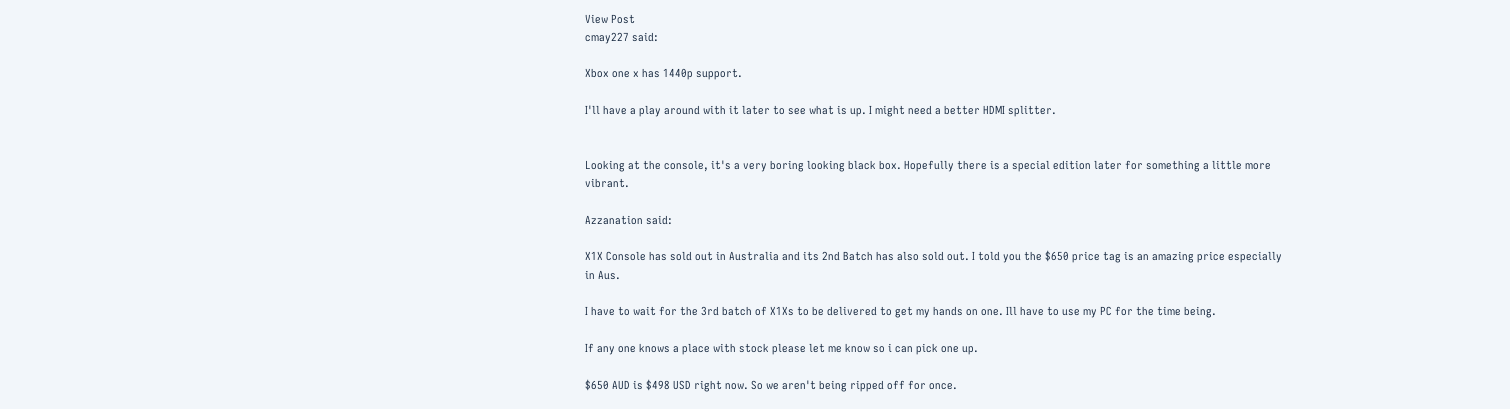View Post
cmay227 said:

Xbox one x has 1440p support.

I'll have a play around with it later to see what is up. I might need a better HDMI splitter.


Looking at the console, it's a very boring looking black box. Hopefully there is a special edition later for something a little more vibrant.

Azzanation said:

X1X Console has sold out in Australia and its 2nd Batch has also sold out. I told you the $650 price tag is an amazing price especially in Aus.

I have to wait for the 3rd batch of X1Xs to be delivered to get my hands on one. Ill have to use my PC for the time being.

If any one knows a place with stock please let me know so i can pick one up.

$650 AUD is $498 USD right now. So we aren't being ripped off for once.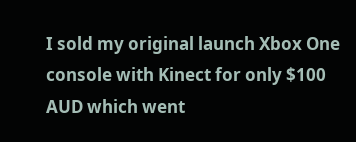I sold my original launch Xbox One console with Kinect for only $100 AUD which went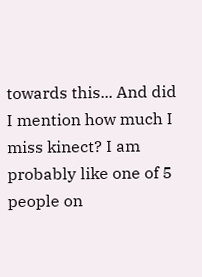towards this... And did I mention how much I miss kinect? I am probably like one of 5 people on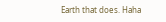Earth that does. Haha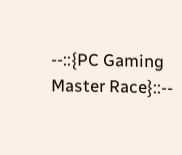--::{PC Gaming Master Race}::--